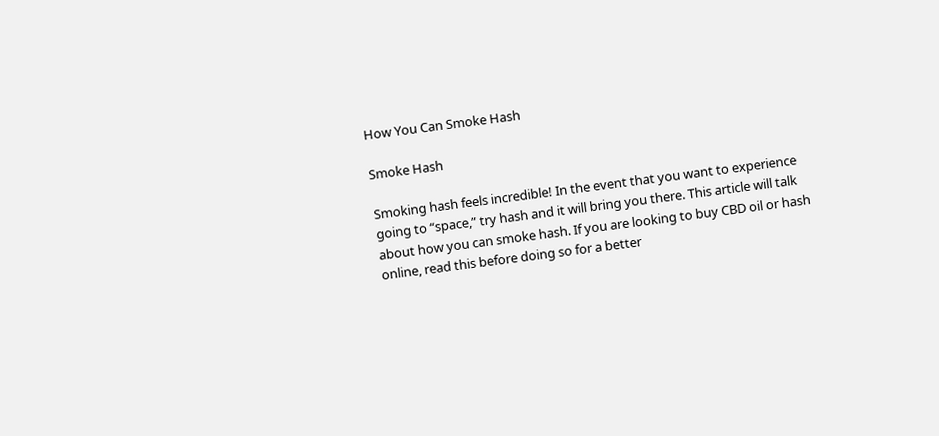How You Can Smoke Hash

Smoke Hash

Smoking hash feels incredible! In the event that you want to experience going to “space,” try hash and it will bring you there. This article will talk about how you can smoke hash. If you are looking to buy CBD oil or hash online, read this before doing so for a better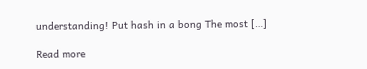understanding! Put hash in a bong The most […]

Read more